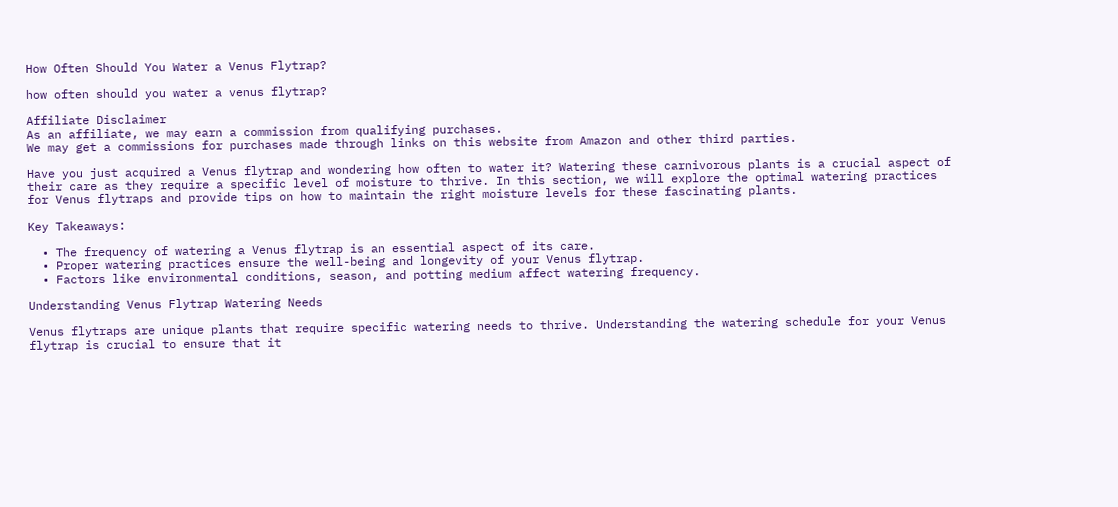How Often Should You Water a Venus Flytrap?

how often should you water a venus flytrap?

Affiliate Disclaimer
As an affiliate, we may earn a commission from qualifying purchases.
We may get a commissions for purchases made through links on this website from Amazon and other third parties.

Have you just acquired a Venus flytrap and wondering how often to water it? Watering these carnivorous plants is a crucial aspect of their care as they require a specific level of moisture to thrive. In this section, we will explore the optimal watering practices for Venus flytraps and provide tips on how to maintain the right moisture levels for these fascinating plants.

Key Takeaways:

  • The frequency of watering a Venus flytrap is an essential aspect of its care.
  • Proper watering practices ensure the well-being and longevity of your Venus flytrap.
  • Factors like environmental conditions, season, and potting medium affect watering frequency.

Understanding Venus Flytrap Watering Needs

Venus flytraps are unique plants that require specific watering needs to thrive. Understanding the watering schedule for your Venus flytrap is crucial to ensure that it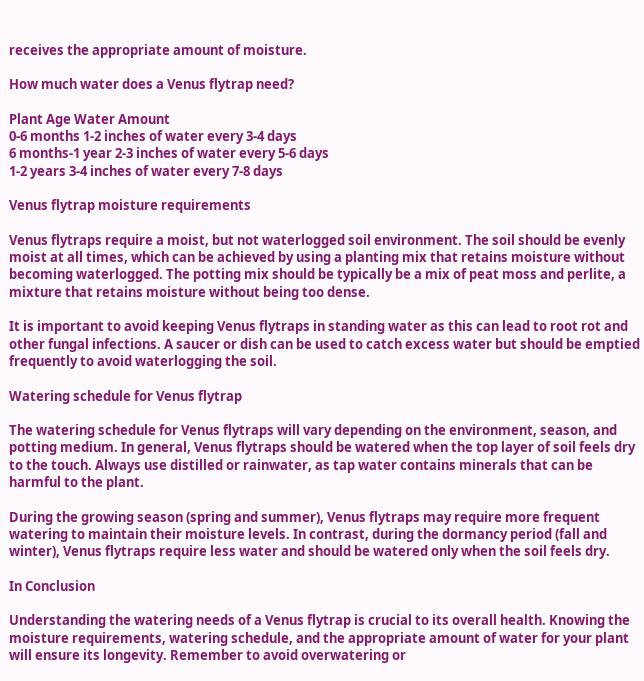receives the appropriate amount of moisture.

How much water does a Venus flytrap need?

Plant Age Water Amount
0-6 months 1-2 inches of water every 3-4 days
6 months-1 year 2-3 inches of water every 5-6 days
1-2 years 3-4 inches of water every 7-8 days

Venus flytrap moisture requirements

Venus flytraps require a moist, but not waterlogged soil environment. The soil should be evenly moist at all times, which can be achieved by using a planting mix that retains moisture without becoming waterlogged. The potting mix should be typically be a mix of peat moss and perlite, a mixture that retains moisture without being too dense.

It is important to avoid keeping Venus flytraps in standing water as this can lead to root rot and other fungal infections. A saucer or dish can be used to catch excess water but should be emptied frequently to avoid waterlogging the soil.

Watering schedule for Venus flytrap

The watering schedule for Venus flytraps will vary depending on the environment, season, and potting medium. In general, Venus flytraps should be watered when the top layer of soil feels dry to the touch. Always use distilled or rainwater, as tap water contains minerals that can be harmful to the plant.

During the growing season (spring and summer), Venus flytraps may require more frequent watering to maintain their moisture levels. In contrast, during the dormancy period (fall and winter), Venus flytraps require less water and should be watered only when the soil feels dry.

In Conclusion

Understanding the watering needs of a Venus flytrap is crucial to its overall health. Knowing the moisture requirements, watering schedule, and the appropriate amount of water for your plant will ensure its longevity. Remember to avoid overwatering or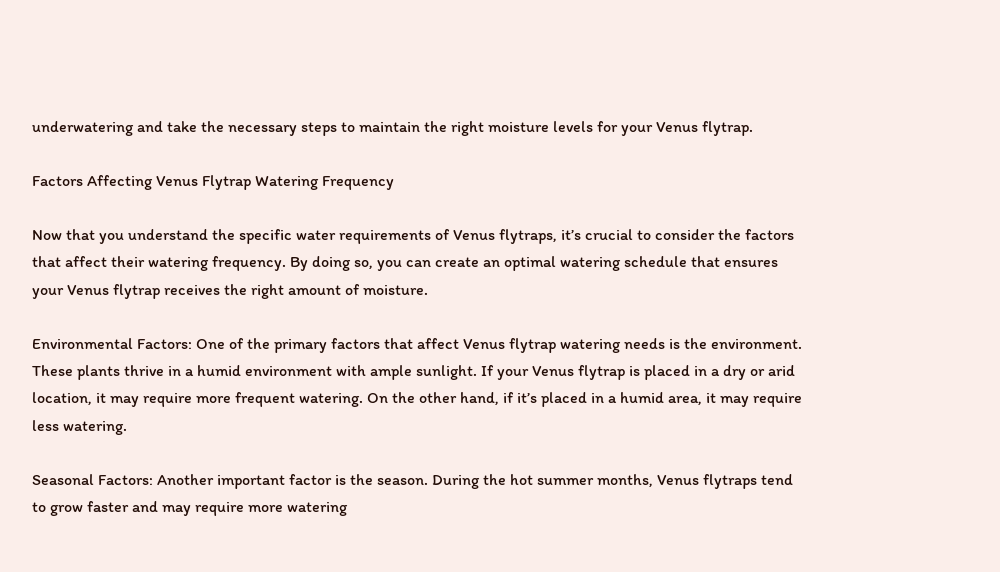underwatering and take the necessary steps to maintain the right moisture levels for your Venus flytrap.

Factors Affecting Venus Flytrap Watering Frequency

Now that you understand the specific water requirements of Venus flytraps, it’s crucial to consider the factors that affect their watering frequency. By doing so, you can create an optimal watering schedule that ensures your Venus flytrap receives the right amount of moisture.

Environmental Factors: One of the primary factors that affect Venus flytrap watering needs is the environment. These plants thrive in a humid environment with ample sunlight. If your Venus flytrap is placed in a dry or arid location, it may require more frequent watering. On the other hand, if it’s placed in a humid area, it may require less watering.

Seasonal Factors: Another important factor is the season. During the hot summer months, Venus flytraps tend to grow faster and may require more watering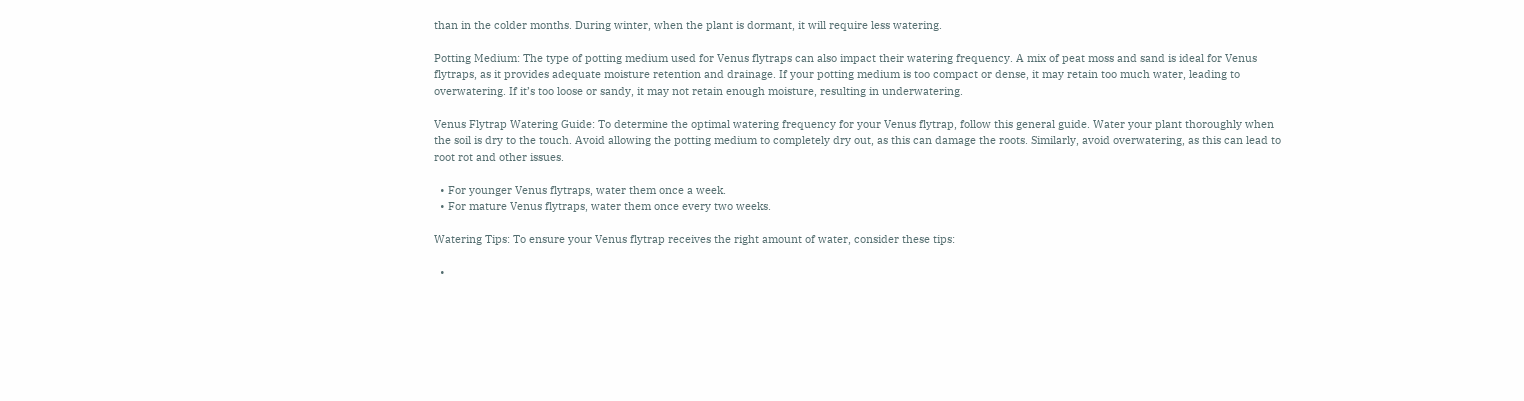than in the colder months. During winter, when the plant is dormant, it will require less watering.

Potting Medium: The type of potting medium used for Venus flytraps can also impact their watering frequency. A mix of peat moss and sand is ideal for Venus flytraps, as it provides adequate moisture retention and drainage. If your potting medium is too compact or dense, it may retain too much water, leading to overwatering. If it’s too loose or sandy, it may not retain enough moisture, resulting in underwatering.

Venus Flytrap Watering Guide: To determine the optimal watering frequency for your Venus flytrap, follow this general guide. Water your plant thoroughly when the soil is dry to the touch. Avoid allowing the potting medium to completely dry out, as this can damage the roots. Similarly, avoid overwatering, as this can lead to root rot and other issues.

  • For younger Venus flytraps, water them once a week.
  • For mature Venus flytraps, water them once every two weeks.

Watering Tips: To ensure your Venus flytrap receives the right amount of water, consider these tips:

  •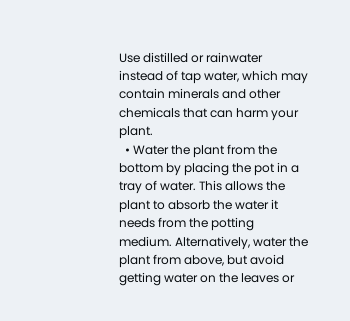Use distilled or rainwater instead of tap water, which may contain minerals and other chemicals that can harm your plant.
  • Water the plant from the bottom by placing the pot in a tray of water. This allows the plant to absorb the water it needs from the potting medium. Alternatively, water the plant from above, but avoid getting water on the leaves or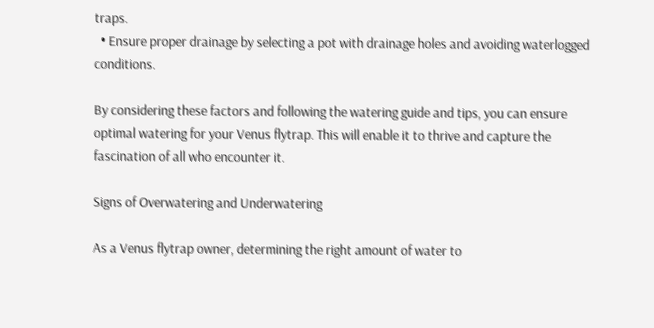traps.
  • Ensure proper drainage by selecting a pot with drainage holes and avoiding waterlogged conditions.

By considering these factors and following the watering guide and tips, you can ensure optimal watering for your Venus flytrap. This will enable it to thrive and capture the fascination of all who encounter it.

Signs of Overwatering and Underwatering

As a Venus flytrap owner, determining the right amount of water to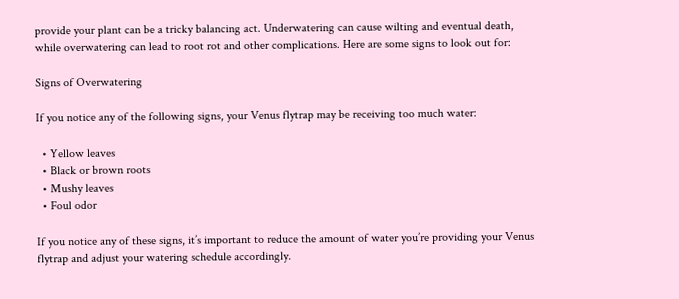provide your plant can be a tricky balancing act. Underwatering can cause wilting and eventual death, while overwatering can lead to root rot and other complications. Here are some signs to look out for:

Signs of Overwatering

If you notice any of the following signs, your Venus flytrap may be receiving too much water:

  • Yellow leaves
  • Black or brown roots
  • Mushy leaves
  • Foul odor

If you notice any of these signs, it’s important to reduce the amount of water you’re providing your Venus flytrap and adjust your watering schedule accordingly.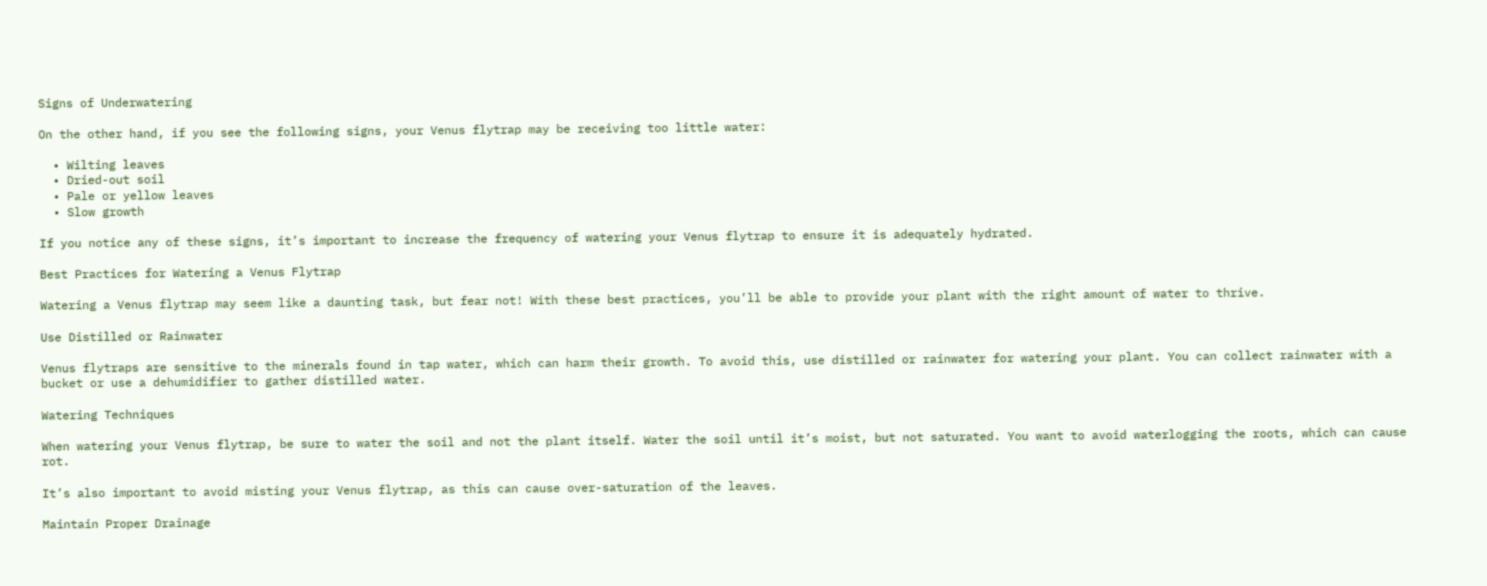Signs of Underwatering

On the other hand, if you see the following signs, your Venus flytrap may be receiving too little water:

  • Wilting leaves
  • Dried-out soil
  • Pale or yellow leaves
  • Slow growth

If you notice any of these signs, it’s important to increase the frequency of watering your Venus flytrap to ensure it is adequately hydrated.

Best Practices for Watering a Venus Flytrap

Watering a Venus flytrap may seem like a daunting task, but fear not! With these best practices, you’ll be able to provide your plant with the right amount of water to thrive.

Use Distilled or Rainwater

Venus flytraps are sensitive to the minerals found in tap water, which can harm their growth. To avoid this, use distilled or rainwater for watering your plant. You can collect rainwater with a bucket or use a dehumidifier to gather distilled water.

Watering Techniques

When watering your Venus flytrap, be sure to water the soil and not the plant itself. Water the soil until it’s moist, but not saturated. You want to avoid waterlogging the roots, which can cause rot.

It’s also important to avoid misting your Venus flytrap, as this can cause over-saturation of the leaves.

Maintain Proper Drainage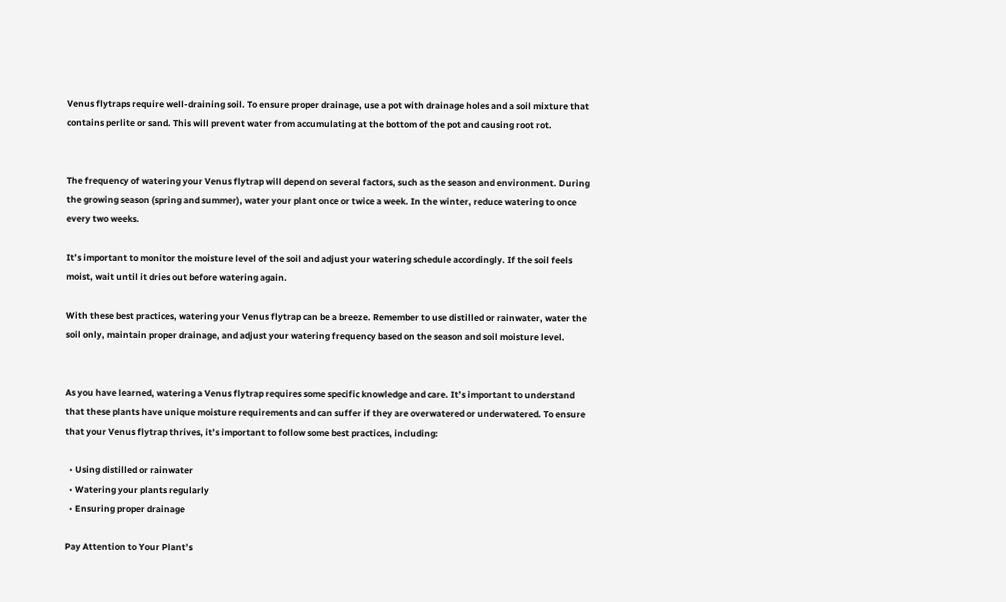Venus flytraps require well-draining soil. To ensure proper drainage, use a pot with drainage holes and a soil mixture that contains perlite or sand. This will prevent water from accumulating at the bottom of the pot and causing root rot.


The frequency of watering your Venus flytrap will depend on several factors, such as the season and environment. During the growing season (spring and summer), water your plant once or twice a week. In the winter, reduce watering to once every two weeks.

It’s important to monitor the moisture level of the soil and adjust your watering schedule accordingly. If the soil feels moist, wait until it dries out before watering again.

With these best practices, watering your Venus flytrap can be a breeze. Remember to use distilled or rainwater, water the soil only, maintain proper drainage, and adjust your watering frequency based on the season and soil moisture level.


As you have learned, watering a Venus flytrap requires some specific knowledge and care. It’s important to understand that these plants have unique moisture requirements and can suffer if they are overwatered or underwatered. To ensure that your Venus flytrap thrives, it’s important to follow some best practices, including:

  • Using distilled or rainwater
  • Watering your plants regularly
  • Ensuring proper drainage

Pay Attention to Your Plant’s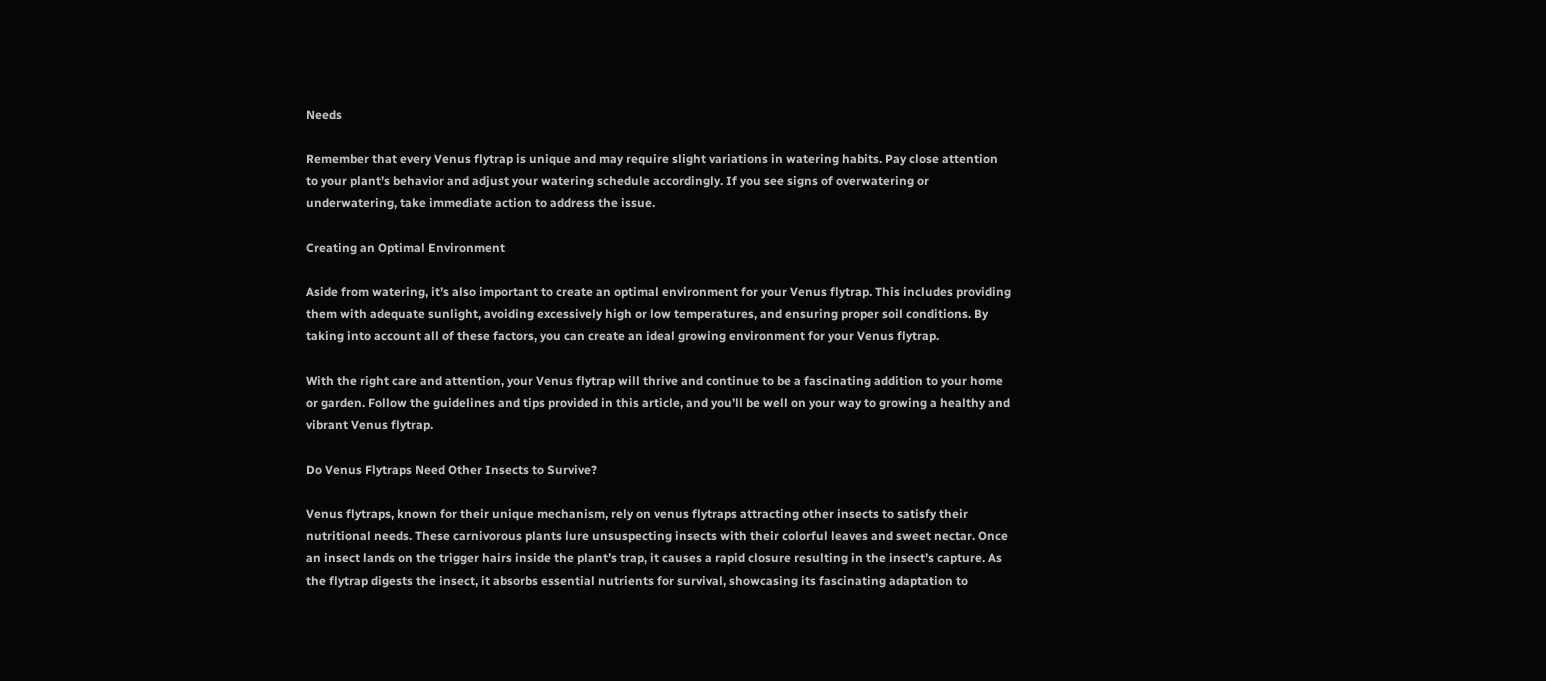Needs

Remember that every Venus flytrap is unique and may require slight variations in watering habits. Pay close attention to your plant’s behavior and adjust your watering schedule accordingly. If you see signs of overwatering or underwatering, take immediate action to address the issue.

Creating an Optimal Environment

Aside from watering, it’s also important to create an optimal environment for your Venus flytrap. This includes providing them with adequate sunlight, avoiding excessively high or low temperatures, and ensuring proper soil conditions. By taking into account all of these factors, you can create an ideal growing environment for your Venus flytrap.

With the right care and attention, your Venus flytrap will thrive and continue to be a fascinating addition to your home or garden. Follow the guidelines and tips provided in this article, and you’ll be well on your way to growing a healthy and vibrant Venus flytrap.

Do Venus Flytraps Need Other Insects to Survive?

Venus flytraps, known for their unique mechanism, rely on venus flytraps attracting other insects to satisfy their nutritional needs. These carnivorous plants lure unsuspecting insects with their colorful leaves and sweet nectar. Once an insect lands on the trigger hairs inside the plant’s trap, it causes a rapid closure resulting in the insect’s capture. As the flytrap digests the insect, it absorbs essential nutrients for survival, showcasing its fascinating adaptation to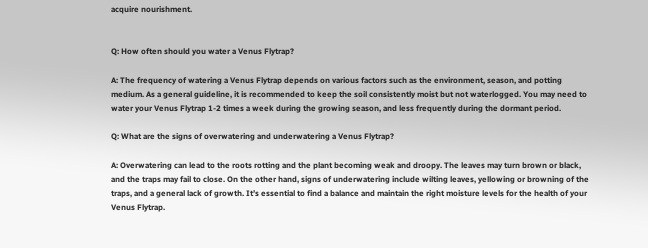acquire nourishment.


Q: How often should you water a Venus Flytrap?

A: The frequency of watering a Venus Flytrap depends on various factors such as the environment, season, and potting medium. As a general guideline, it is recommended to keep the soil consistently moist but not waterlogged. You may need to water your Venus Flytrap 1-2 times a week during the growing season, and less frequently during the dormant period.

Q: What are the signs of overwatering and underwatering a Venus Flytrap?

A: Overwatering can lead to the roots rotting and the plant becoming weak and droopy. The leaves may turn brown or black, and the traps may fail to close. On the other hand, signs of underwatering include wilting leaves, yellowing or browning of the traps, and a general lack of growth. It’s essential to find a balance and maintain the right moisture levels for the health of your Venus Flytrap.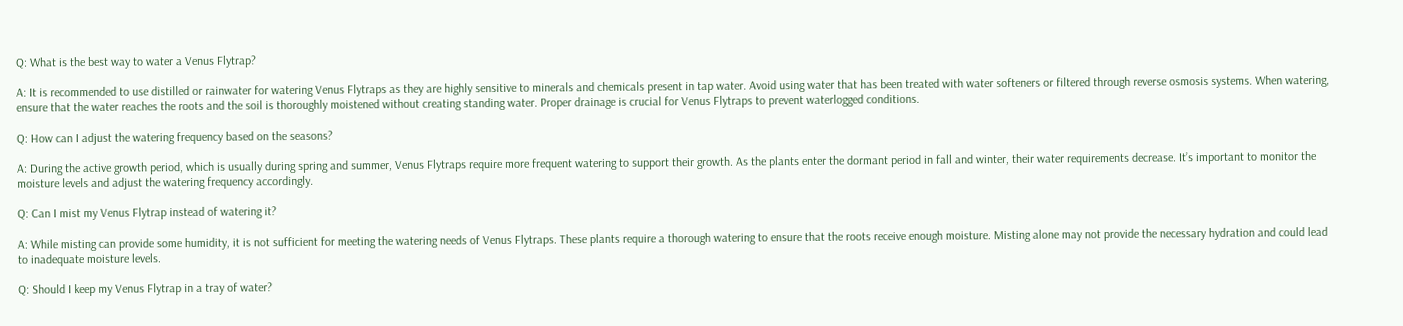Q: What is the best way to water a Venus Flytrap?

A: It is recommended to use distilled or rainwater for watering Venus Flytraps as they are highly sensitive to minerals and chemicals present in tap water. Avoid using water that has been treated with water softeners or filtered through reverse osmosis systems. When watering, ensure that the water reaches the roots and the soil is thoroughly moistened without creating standing water. Proper drainage is crucial for Venus Flytraps to prevent waterlogged conditions.

Q: How can I adjust the watering frequency based on the seasons?

A: During the active growth period, which is usually during spring and summer, Venus Flytraps require more frequent watering to support their growth. As the plants enter the dormant period in fall and winter, their water requirements decrease. It’s important to monitor the moisture levels and adjust the watering frequency accordingly.

Q: Can I mist my Venus Flytrap instead of watering it?

A: While misting can provide some humidity, it is not sufficient for meeting the watering needs of Venus Flytraps. These plants require a thorough watering to ensure that the roots receive enough moisture. Misting alone may not provide the necessary hydration and could lead to inadequate moisture levels.

Q: Should I keep my Venus Flytrap in a tray of water?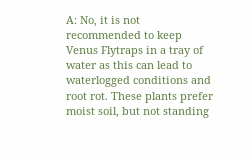A: No, it is not recommended to keep Venus Flytraps in a tray of water as this can lead to waterlogged conditions and root rot. These plants prefer moist soil, but not standing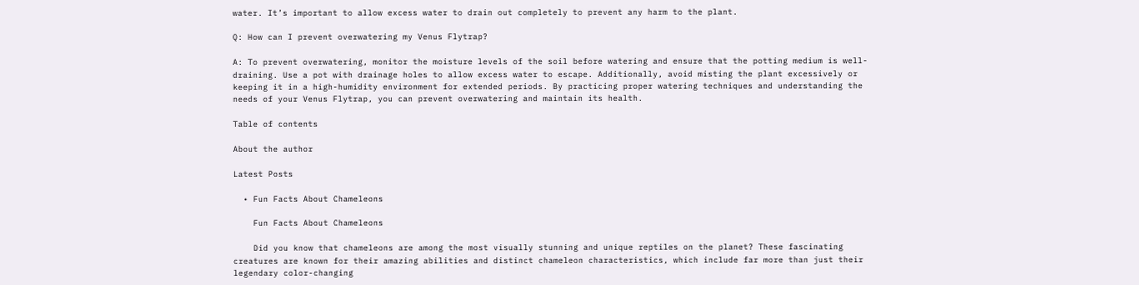water. It’s important to allow excess water to drain out completely to prevent any harm to the plant.

Q: How can I prevent overwatering my Venus Flytrap?

A: To prevent overwatering, monitor the moisture levels of the soil before watering and ensure that the potting medium is well-draining. Use a pot with drainage holes to allow excess water to escape. Additionally, avoid misting the plant excessively or keeping it in a high-humidity environment for extended periods. By practicing proper watering techniques and understanding the needs of your Venus Flytrap, you can prevent overwatering and maintain its health.

Table of contents

About the author

Latest Posts

  • Fun Facts About Chameleons

    Fun Facts About Chameleons

    Did you know that chameleons are among the most visually stunning and unique reptiles on the planet? These fascinating creatures are known for their amazing abilities and distinct chameleon characteristics, which include far more than just their legendary color-changing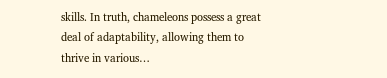skills. In truth, chameleons possess a great deal of adaptability, allowing them to thrive in various…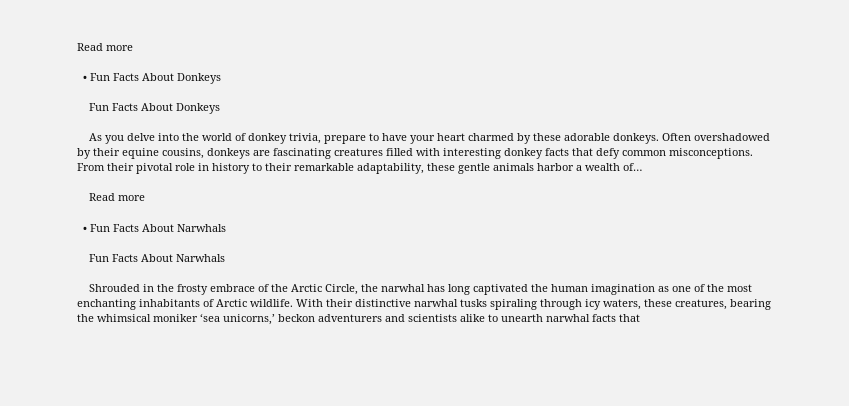Read more

  • Fun Facts About Donkeys

    Fun Facts About Donkeys

    As you delve into the world of donkey trivia, prepare to have your heart charmed by these adorable donkeys. Often overshadowed by their equine cousins, donkeys are fascinating creatures filled with interesting donkey facts that defy common misconceptions. From their pivotal role in history to their remarkable adaptability, these gentle animals harbor a wealth of…

    Read more

  • Fun Facts About Narwhals

    Fun Facts About Narwhals

    Shrouded in the frosty embrace of the Arctic Circle, the narwhal has long captivated the human imagination as one of the most enchanting inhabitants of Arctic wildlife. With their distinctive narwhal tusks spiraling through icy waters, these creatures, bearing the whimsical moniker ‘sea unicorns,’ beckon adventurers and scientists alike to unearth narwhal facts that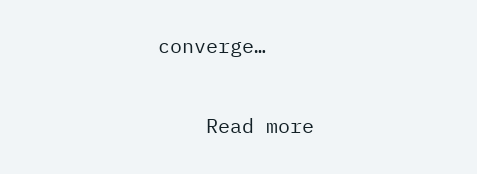converge…

    Read more